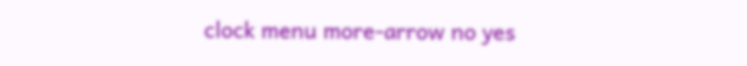clock menu more-arrow no yes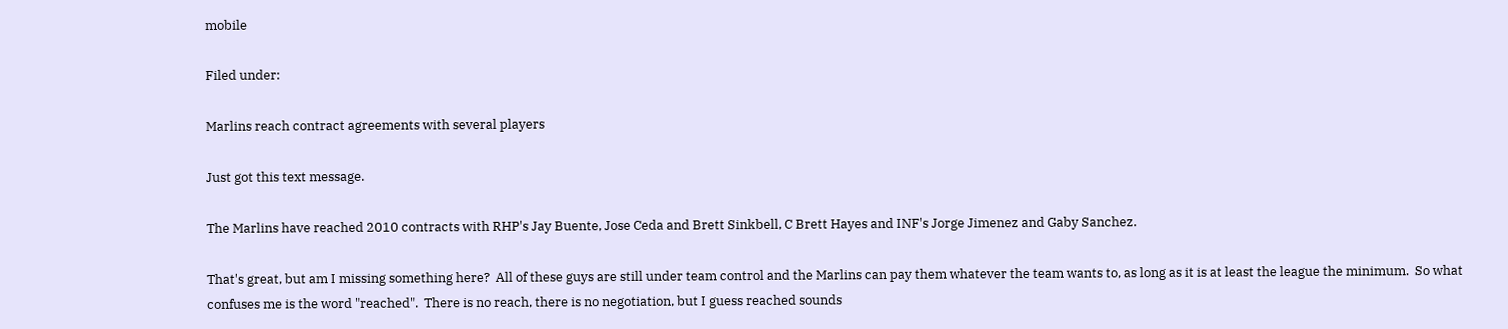mobile

Filed under:

Marlins reach contract agreements with several players

Just got this text message.

The Marlins have reached 2010 contracts with RHP's Jay Buente, Jose Ceda and Brett Sinkbell, C Brett Hayes and INF's Jorge Jimenez and Gaby Sanchez.

That's great, but am I missing something here?  All of these guys are still under team control and the Marlins can pay them whatever the team wants to, as long as it is at least the league the minimum.  So what confuses me is the word "reached".  There is no reach, there is no negotiation, but I guess reached sounds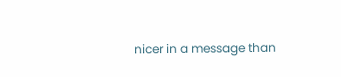nicer in a message than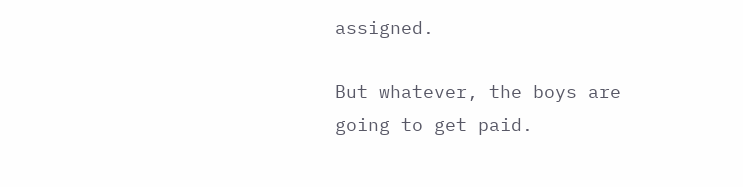assigned.

But whatever, the boys are going to get paid.